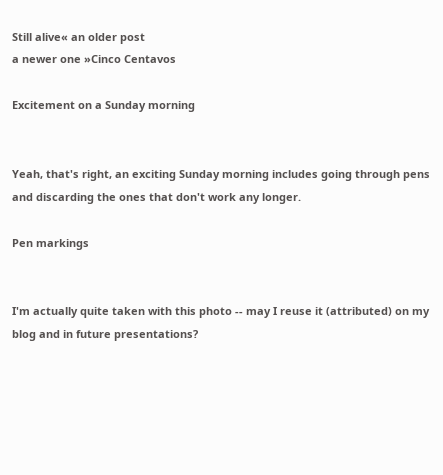Still alive« an older post
a newer one »Cinco Centavos

Excitement on a Sunday morning


Yeah, that's right, an exciting Sunday morning includes going through pens and discarding the ones that don't work any longer.

Pen markings


I'm actually quite taken with this photo -- may I reuse it (attributed) on my blog and in future presentations?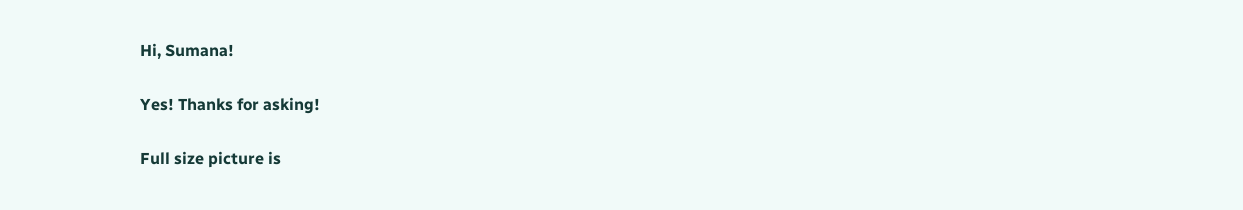Hi, Sumana!

Yes! Thanks for asking!

Full size picture is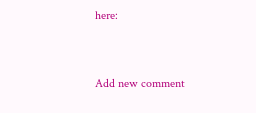here:


Add new comment